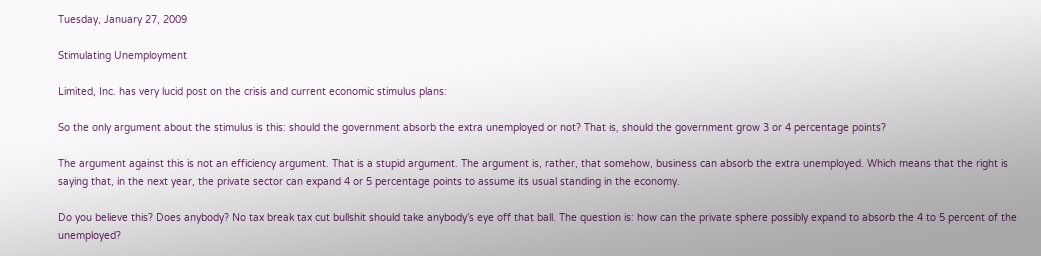Tuesday, January 27, 2009

Stimulating Unemployment

Limited, Inc. has very lucid post on the crisis and current economic stimulus plans:

So the only argument about the stimulus is this: should the government absorb the extra unemployed or not? That is, should the government grow 3 or 4 percentage points?

The argument against this is not an efficiency argument. That is a stupid argument. The argument is, rather, that somehow, business can absorb the extra unemployed. Which means that the right is saying that, in the next year, the private sector can expand 4 or 5 percentage points to assume its usual standing in the economy.

Do you believe this? Does anybody? No tax break tax cut bullshit should take anybody’s eye off that ball. The question is: how can the private sphere possibly expand to absorb the 4 to 5 percent of the unemployed?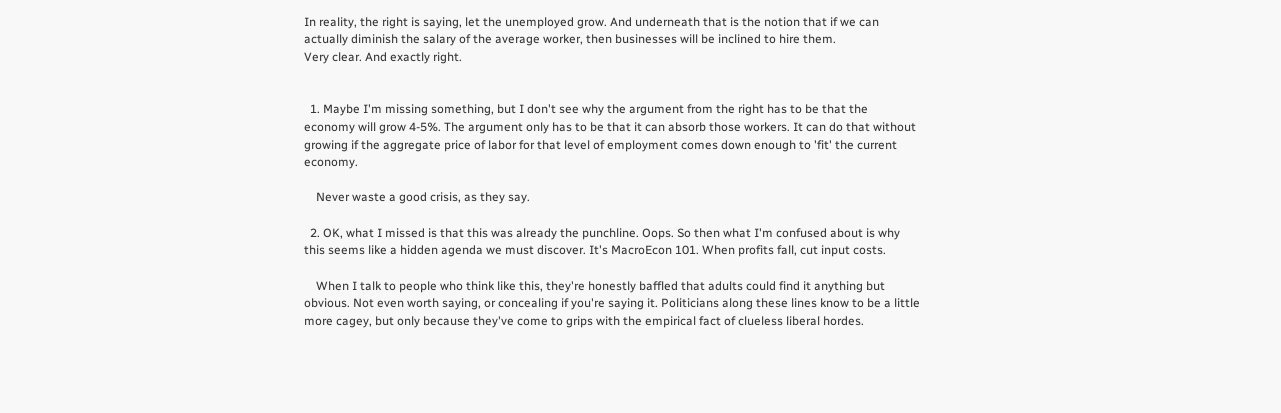In reality, the right is saying, let the unemployed grow. And underneath that is the notion that if we can actually diminish the salary of the average worker, then businesses will be inclined to hire them.
Very clear. And exactly right.


  1. Maybe I'm missing something, but I don't see why the argument from the right has to be that the economy will grow 4-5%. The argument only has to be that it can absorb those workers. It can do that without growing if the aggregate price of labor for that level of employment comes down enough to 'fit' the current economy.

    Never waste a good crisis, as they say.

  2. OK, what I missed is that this was already the punchline. Oops. So then what I'm confused about is why this seems like a hidden agenda we must discover. It's MacroEcon 101. When profits fall, cut input costs.

    When I talk to people who think like this, they're honestly baffled that adults could find it anything but obvious. Not even worth saying, or concealing if you're saying it. Politicians along these lines know to be a little more cagey, but only because they've come to grips with the empirical fact of clueless liberal hordes.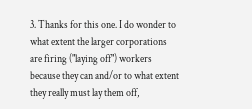3. Thanks for this one. I do wonder to what extent the larger corporations are firing ("laying off") workers because they can and/or to what extent they really must lay them off,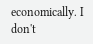economically. I don't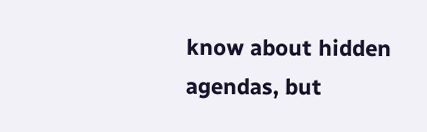know about hidden agendas, but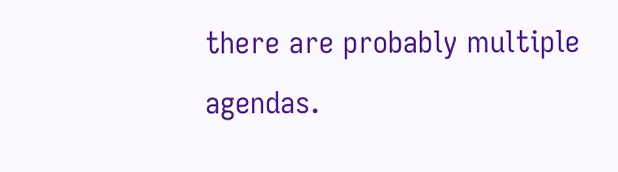there are probably multiple agendas.